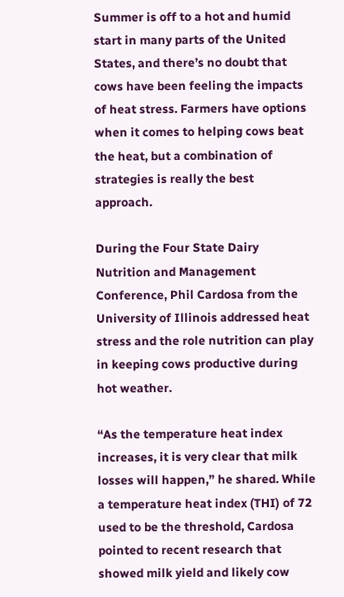Summer is off to a hot and humid start in many parts of the United States, and there’s no doubt that cows have been feeling the impacts of heat stress. Farmers have options when it comes to helping cows beat the heat, but a combination of strategies is really the best approach.

During the Four State Dairy Nutrition and Management Conference, Phil Cardosa from the University of Illinois addressed heat stress and the role nutrition can play in keeping cows productive during hot weather.

“As the temperature heat index increases, it is very clear that milk losses will happen,” he shared. While a temperature heat index (THI) of 72 used to be the threshold, Cardosa pointed to recent research that showed milk yield and likely cow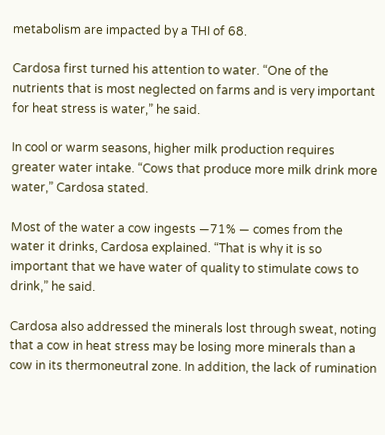metabolism are impacted by a THI of 68.

Cardosa first turned his attention to water. “One of the nutrients that is most neglected on farms and is very important for heat stress is water,” he said.

In cool or warm seasons, higher milk production requires greater water intake. “Cows that produce more milk drink more water,” Cardosa stated.

Most of the water a cow ingests —71% — comes from the water it drinks, Cardosa explained. “That is why it is so important that we have water of quality to stimulate cows to drink,” he said.

Cardosa also addressed the minerals lost through sweat, noting that a cow in heat stress may be losing more minerals than a cow in its thermoneutral zone. In addition, the lack of rumination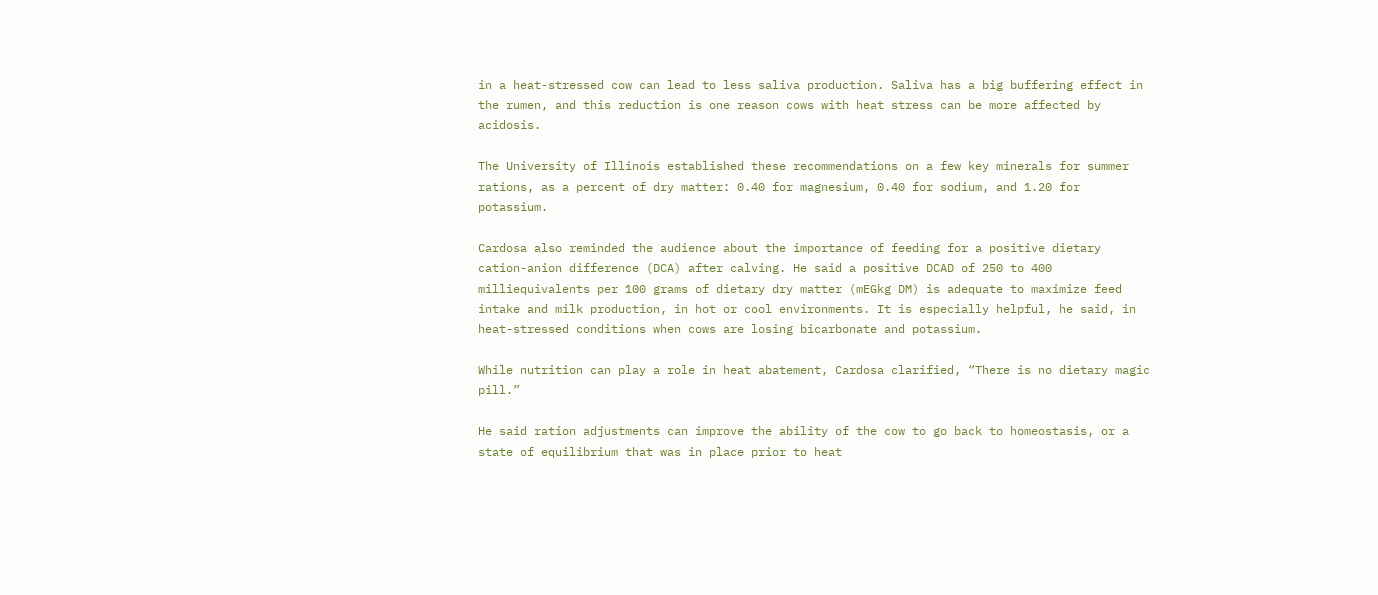in a heat-stressed cow can lead to less saliva production. Saliva has a big buffering effect in the rumen, and this reduction is one reason cows with heat stress can be more affected by acidosis.

The University of Illinois established these recommendations on a few key minerals for summer rations, as a percent of dry matter: 0.40 for magnesium, 0.40 for sodium, and 1.20 for potassium.

Cardosa also reminded the audience about the importance of feeding for a positive dietary cation-anion difference (DCA) after calving. He said a positive DCAD of 250 to 400 milliequivalents per 100 grams of dietary dry matter (mEGkg DM) is adequate to maximize feed intake and milk production, in hot or cool environments. It is especially helpful, he said, in heat-stressed conditions when cows are losing bicarbonate and potassium.

While nutrition can play a role in heat abatement, Cardosa clarified, “There is no dietary magic pill.”

He said ration adjustments can improve the ability of the cow to go back to homeostasis, or a state of equilibrium that was in place prior to heat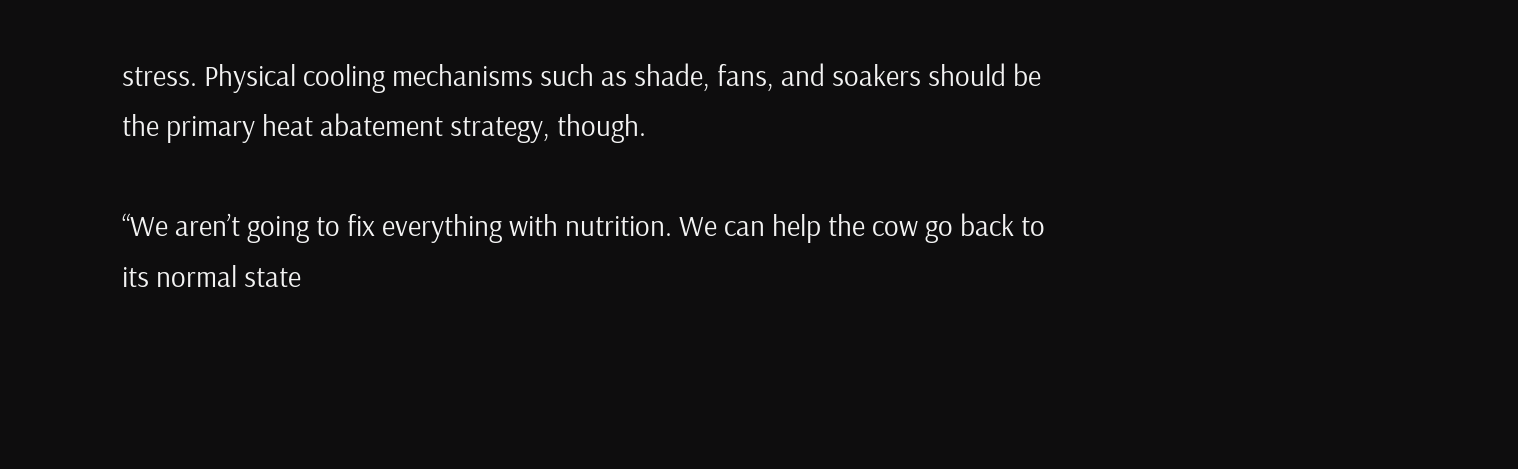stress. Physical cooling mechanisms such as shade, fans, and soakers should be the primary heat abatement strategy, though.

“We aren’t going to fix everything with nutrition. We can help the cow go back to its normal state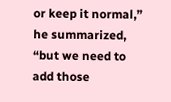or keep it normal,” he summarized, “but we need to add those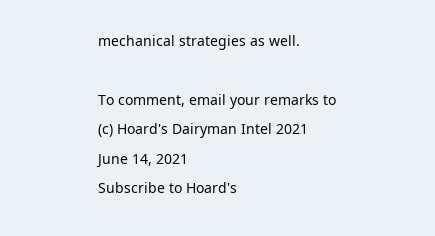mechanical strategies as well.

To comment, email your remarks to
(c) Hoard's Dairyman Intel 2021
June 14, 2021
Subscribe to Hoard's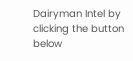Dairyman Intel by clicking the button below